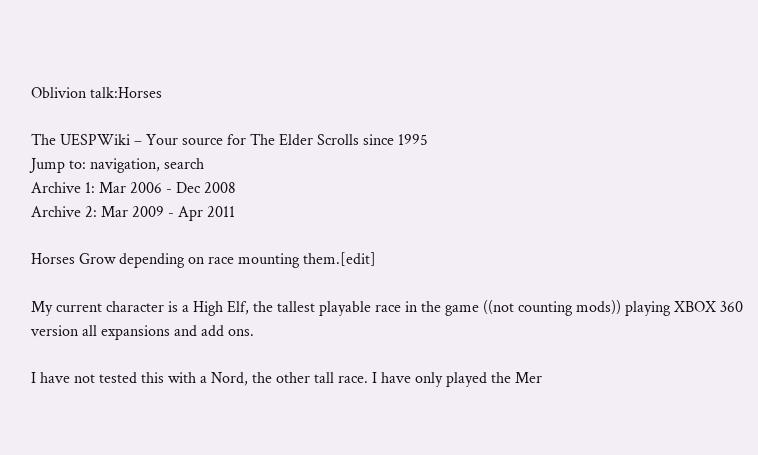Oblivion talk:Horses

The UESPWiki – Your source for The Elder Scrolls since 1995
Jump to: navigation, search
Archive 1: Mar 2006 - Dec 2008
Archive 2: Mar 2009 - Apr 2011

Horses Grow depending on race mounting them.[edit]

My current character is a High Elf, the tallest playable race in the game ((not counting mods)) playing XBOX 360 version all expansions and add ons.

I have not tested this with a Nord, the other tall race. I have only played the Mer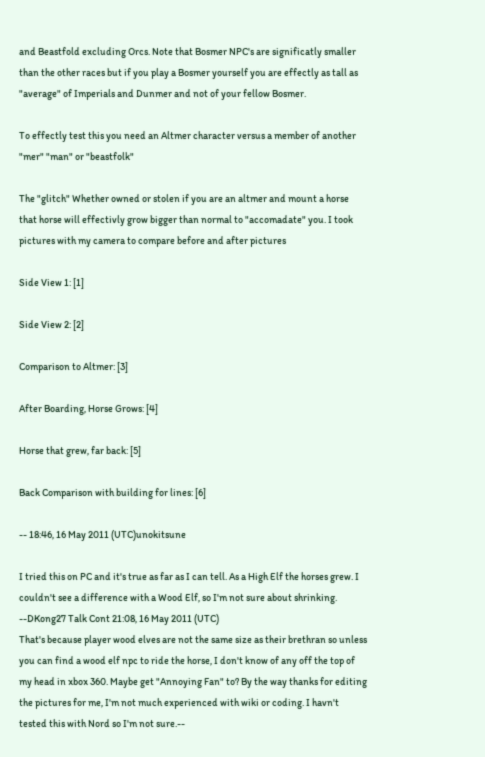and Beastfold excluding Orcs. Note that Bosmer NPC's are significatly smaller than the other races but if you play a Bosmer yourself you are effectly as tall as "average" of Imperials and Dunmer and not of your fellow Bosmer.

To effectly test this you need an Altmer character versus a member of another "mer" "man" or "beastfolk"

The "glitch" Whether owned or stolen if you are an altmer and mount a horse that horse will effectivly grow bigger than normal to "accomadate" you. I took pictures with my camera to compare before and after pictures

Side View 1: [1]

Side View 2: [2]

Comparison to Altmer: [3]

After Boarding, Horse Grows: [4]

Horse that grew, far back: [5]

Back Comparison with building for lines: [6]

-- 18:46, 16 May 2011 (UTC)unokitsune

I tried this on PC and it's true as far as I can tell. As a High Elf the horses grew. I couldn't see a difference with a Wood Elf, so I'm not sure about shrinking. --DKong27 Talk Cont 21:08, 16 May 2011 (UTC)
That's because player wood elves are not the same size as their brethran so unless you can find a wood elf npc to ride the horse, I don't know of any off the top of my head in xbox 360. Maybe get "Annoying Fan" to? By the way thanks for editing the pictures for me, I'm not much experienced with wiki or coding. I havn't tested this with Nord so I'm not sure.--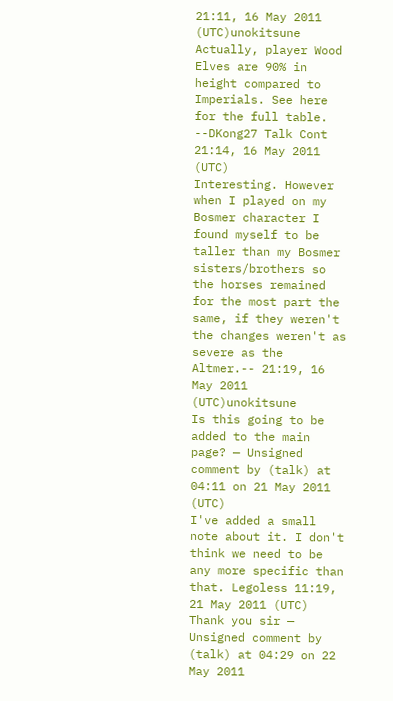21:11, 16 May 2011 (UTC)unokitsune
Actually, player Wood Elves are 90% in height compared to Imperials. See here for the full table. --DKong27 Talk Cont 21:14, 16 May 2011 (UTC)
Interesting. However when I played on my Bosmer character I found myself to be taller than my Bosmer sisters/brothers so the horses remained for the most part the same, if they weren't the changes weren't as severe as the Altmer.-- 21:19, 16 May 2011 (UTC)unokitsune
Is this going to be added to the main page? — Unsigned comment by (talk) at 04:11 on 21 May 2011 (UTC)
I've added a small note about it. I don't think we need to be any more specific than that. Legoless 11:19, 21 May 2011 (UTC)
Thank you sir — Unsigned comment by (talk) at 04:29 on 22 May 2011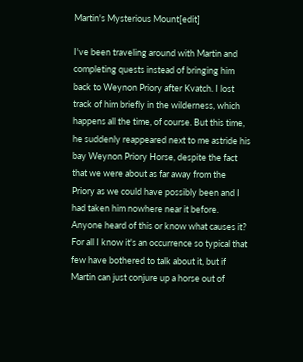Martin's Mysterious Mount[edit]

I've been traveling around with Martin and completing quests instead of bringing him back to Weynon Priory after Kvatch. I lost track of him briefly in the wilderness, which happens all the time, of course. But this time, he suddenly reappeared next to me astride his bay Weynon Priory Horse, despite the fact that we were about as far away from the Priory as we could have possibly been and I had taken him nowhere near it before. Anyone heard of this or know what causes it? For all I know it's an occurrence so typical that few have bothered to talk about it, but if Martin can just conjure up a horse out of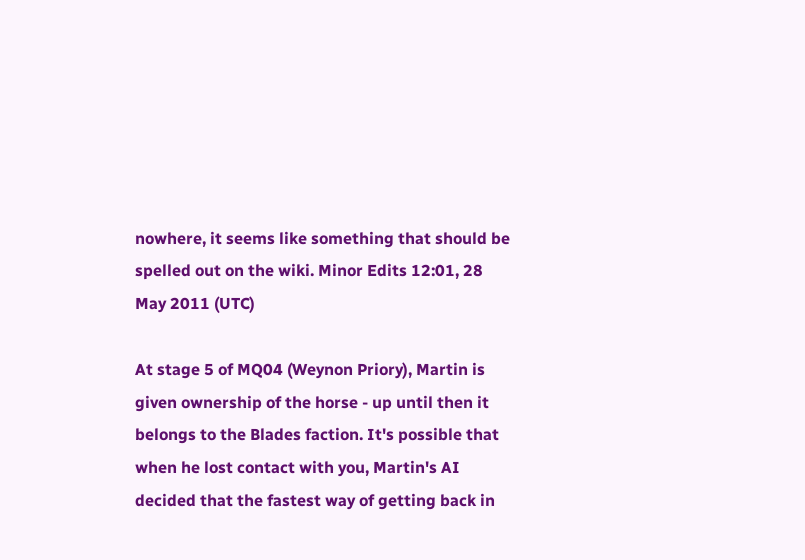nowhere, it seems like something that should be spelled out on the wiki. Minor Edits 12:01, 28 May 2011 (UTC)

At stage 5 of MQ04 (Weynon Priory), Martin is given ownership of the horse - up until then it belongs to the Blades faction. It's possible that when he lost contact with you, Martin's AI decided that the fastest way of getting back in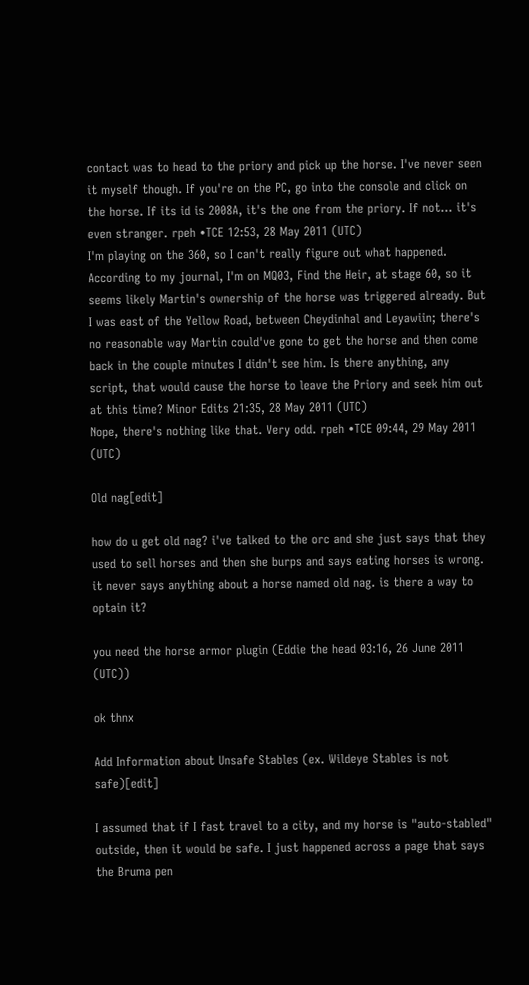contact was to head to the priory and pick up the horse. I've never seen it myself though. If you're on the PC, go into the console and click on the horse. If its id is 2008A, it's the one from the priory. If not... it's even stranger. rpeh •TCE 12:53, 28 May 2011 (UTC)
I'm playing on the 360, so I can't really figure out what happened. According to my journal, I'm on MQ03, Find the Heir, at stage 60, so it seems likely Martin's ownership of the horse was triggered already. But I was east of the Yellow Road, between Cheydinhal and Leyawiin; there's no reasonable way Martin could've gone to get the horse and then come back in the couple minutes I didn't see him. Is there anything, any script, that would cause the horse to leave the Priory and seek him out at this time? Minor Edits 21:35, 28 May 2011 (UTC)
Nope, there's nothing like that. Very odd. rpeh •TCE 09:44, 29 May 2011 (UTC)

Old nag[edit]

how do u get old nag? i've talked to the orc and she just says that they used to sell horses and then she burps and says eating horses is wrong. it never says anything about a horse named old nag. is there a way to optain it?

you need the horse armor plugin (Eddie the head 03:16, 26 June 2011 (UTC))

ok thnx

Add Information about Unsafe Stables (ex. Wildeye Stables is not safe)[edit]

I assumed that if I fast travel to a city, and my horse is "auto-stabled" outside, then it would be safe. I just happened across a page that says the Bruma pen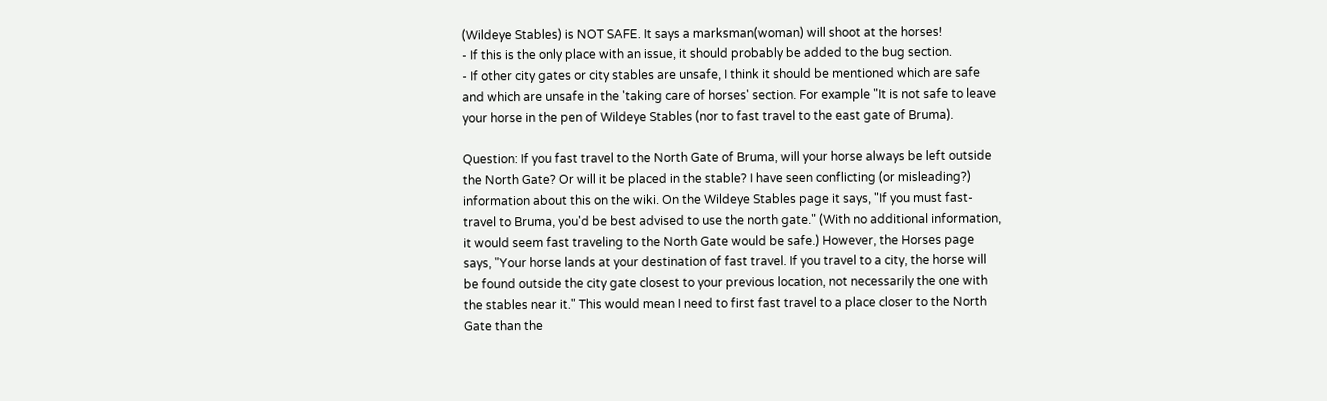(Wildeye Stables) is NOT SAFE. It says a marksman(woman) will shoot at the horses!
- If this is the only place with an issue, it should probably be added to the bug section.
- If other city gates or city stables are unsafe, I think it should be mentioned which are safe and which are unsafe in the 'taking care of horses' section. For example "It is not safe to leave your horse in the pen of Wildeye Stables (nor to fast travel to the east gate of Bruma).

Question: If you fast travel to the North Gate of Bruma, will your horse always be left outside the North Gate? Or will it be placed in the stable? I have seen conflicting (or misleading?) information about this on the wiki. On the Wildeye Stables page it says, "If you must fast-travel to Bruma, you'd be best advised to use the north gate." (With no additional information, it would seem fast traveling to the North Gate would be safe.) However, the Horses page says, "Your horse lands at your destination of fast travel. If you travel to a city, the horse will be found outside the city gate closest to your previous location, not necessarily the one with the stables near it." This would mean I need to first fast travel to a place closer to the North Gate than the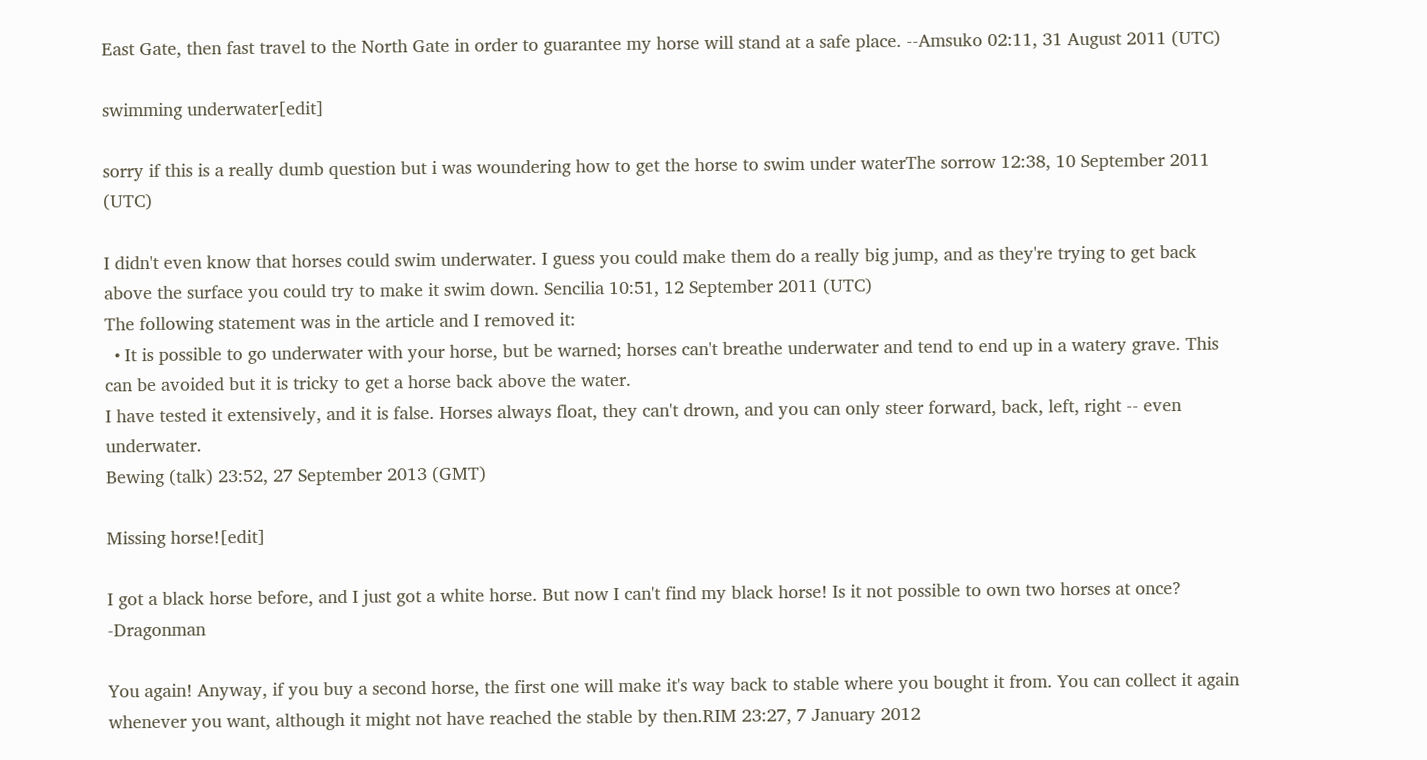East Gate, then fast travel to the North Gate in order to guarantee my horse will stand at a safe place. --Amsuko 02:11, 31 August 2011 (UTC)

swimming underwater[edit]

sorry if this is a really dumb question but i was woundering how to get the horse to swim under waterThe sorrow 12:38, 10 September 2011 (UTC)

I didn't even know that horses could swim underwater. I guess you could make them do a really big jump, and as they're trying to get back above the surface you could try to make it swim down. Sencilia 10:51, 12 September 2011 (UTC)
The following statement was in the article and I removed it:
  • It is possible to go underwater with your horse, but be warned; horses can't breathe underwater and tend to end up in a watery grave. This can be avoided but it is tricky to get a horse back above the water.
I have tested it extensively, and it is false. Horses always float, they can't drown, and you can only steer forward, back, left, right -- even underwater.
Bewing (talk) 23:52, 27 September 2013 (GMT)

Missing horse![edit]

I got a black horse before, and I just got a white horse. But now I can't find my black horse! Is it not possible to own two horses at once? -Dragonman

You again! Anyway, if you buy a second horse, the first one will make it's way back to stable where you bought it from. You can collect it again whenever you want, although it might not have reached the stable by then.RIM 23:27, 7 January 2012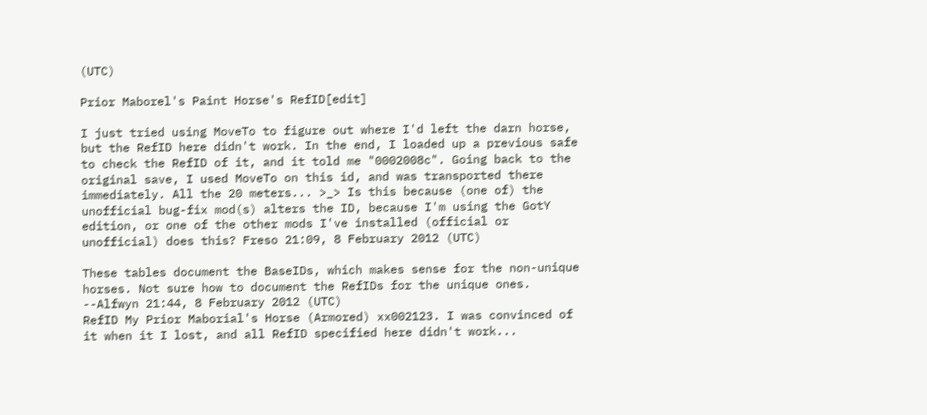(UTC)

Prior Maborel's Paint Horse's RefID[edit]

I just tried using MoveTo to figure out where I'd left the darn horse, but the RefID here didn't work. In the end, I loaded up a previous safe to check the RefID of it, and it told me "0002008c". Going back to the original save, I used MoveTo on this id, and was transported there immediately. All the 20 meters... >_> Is this because (one of) the unofficial bug-fix mod(s) alters the ID, because I'm using the GotY edition, or one of the other mods I've installed (official or unofficial) does this? Freso 21:09, 8 February 2012 (UTC)

These tables document the BaseIDs, which makes sense for the non-unique horses. Not sure how to document the RefIDs for the unique ones. --Alfwyn 21:44, 8 February 2012 (UTC)
RefID My Prior Maborial's Horse (Armored) xx002123. I was convinced of it when it I lost, and all RefID specified here didn't work...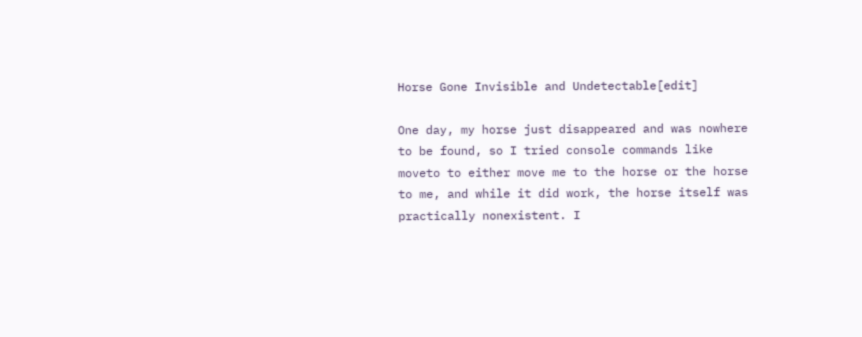Horse Gone Invisible and Undetectable[edit]

One day, my horse just disappeared and was nowhere to be found, so I tried console commands like moveto to either move me to the horse or the horse to me, and while it did work, the horse itself was practically nonexistent. I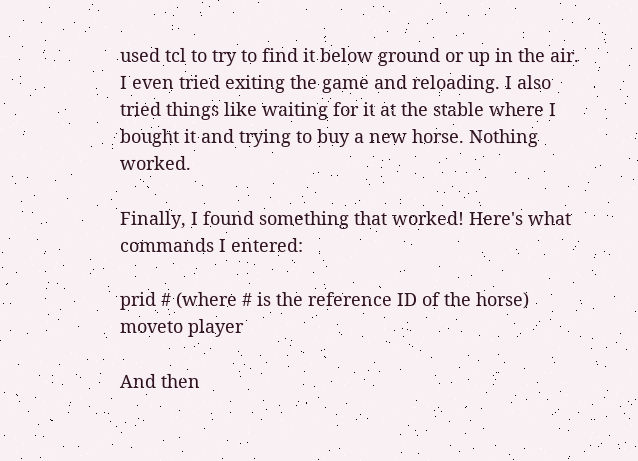used tcl to try to find it below ground or up in the air. I even tried exiting the game and reloading. I also tried things like waiting for it at the stable where I bought it and trying to buy a new horse. Nothing worked.

Finally, I found something that worked! Here's what commands I entered:

prid # (where # is the reference ID of the horse)
moveto player

And then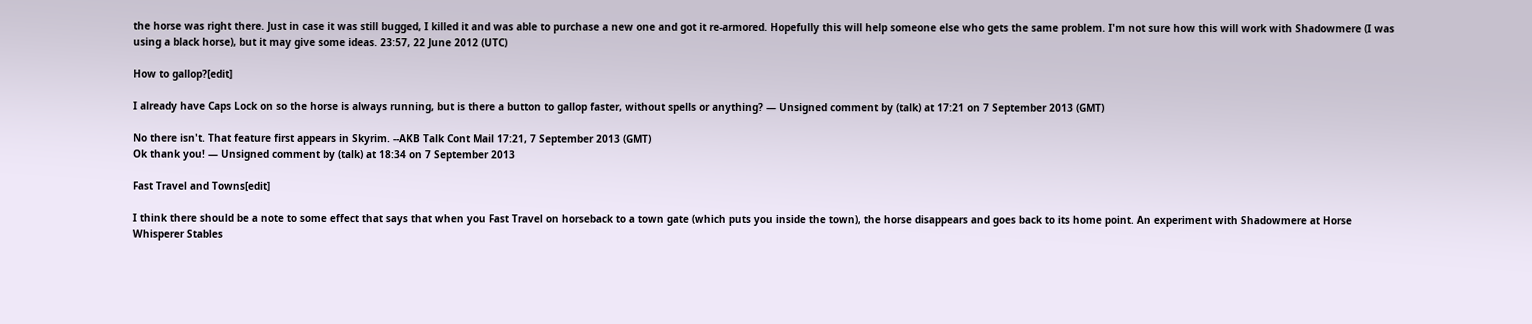the horse was right there. Just in case it was still bugged, I killed it and was able to purchase a new one and got it re-armored. Hopefully this will help someone else who gets the same problem. I'm not sure how this will work with Shadowmere (I was using a black horse), but it may give some ideas. 23:57, 22 June 2012 (UTC)

How to gallop?[edit]

I already have Caps Lock on so the horse is always running, but is there a button to gallop faster, without spells or anything? — Unsigned comment by (talk) at 17:21 on 7 September 2013 (GMT)

No there isn't. That feature first appears in Skyrim. --AKB Talk Cont Mail 17:21, 7 September 2013 (GMT)
Ok thank you! — Unsigned comment by (talk) at 18:34 on 7 September 2013

Fast Travel and Towns[edit]

I think there should be a note to some effect that says that when you Fast Travel on horseback to a town gate (which puts you inside the town), the horse disappears and goes back to its home point. An experiment with Shadowmere at Horse Whisperer Stables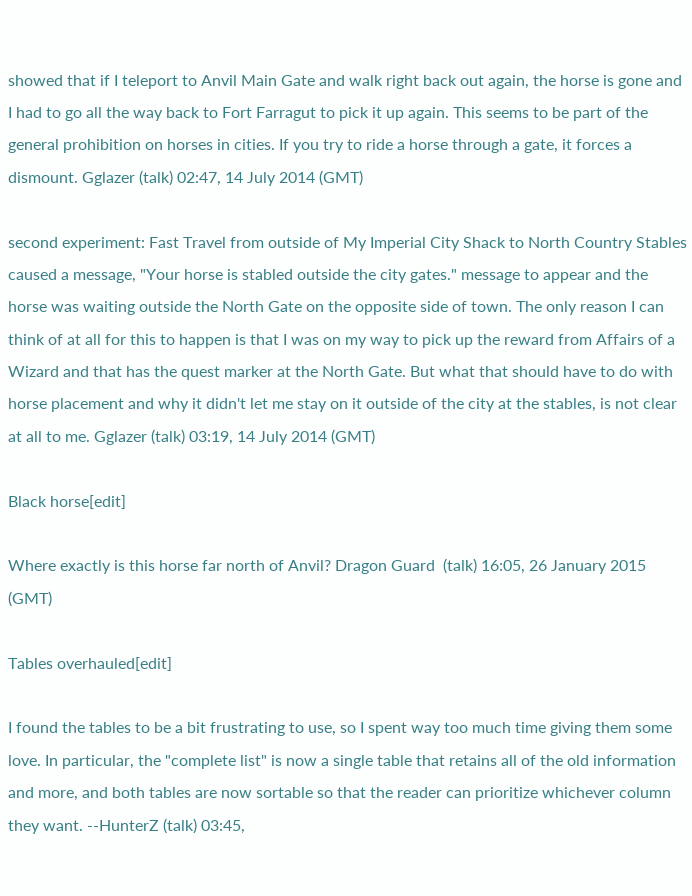showed that if I teleport to Anvil Main Gate and walk right back out again, the horse is gone and I had to go all the way back to Fort Farragut to pick it up again. This seems to be part of the general prohibition on horses in cities. If you try to ride a horse through a gate, it forces a dismount. Gglazer (talk) 02:47, 14 July 2014 (GMT)

second experiment: Fast Travel from outside of My Imperial City Shack to North Country Stables caused a message, "Your horse is stabled outside the city gates." message to appear and the horse was waiting outside the North Gate on the opposite side of town. The only reason I can think of at all for this to happen is that I was on my way to pick up the reward from Affairs of a Wizard and that has the quest marker at the North Gate. But what that should have to do with horse placement and why it didn't let me stay on it outside of the city at the stables, is not clear at all to me. Gglazer (talk) 03:19, 14 July 2014 (GMT)

Black horse[edit]

Where exactly is this horse far north of Anvil? Dragon Guard  (talk) 16:05, 26 January 2015 (GMT)

Tables overhauled[edit]

I found the tables to be a bit frustrating to use, so I spent way too much time giving them some love. In particular, the "complete list" is now a single table that retains all of the old information and more, and both tables are now sortable so that the reader can prioritize whichever column they want. --HunterZ (talk) 03:45,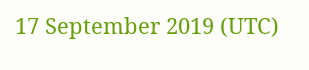17 September 2019 (UTC)